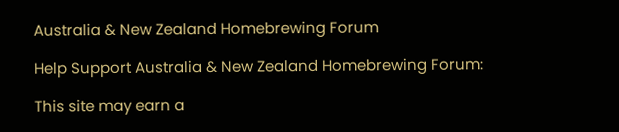Australia & New Zealand Homebrewing Forum

Help Support Australia & New Zealand Homebrewing Forum:

This site may earn a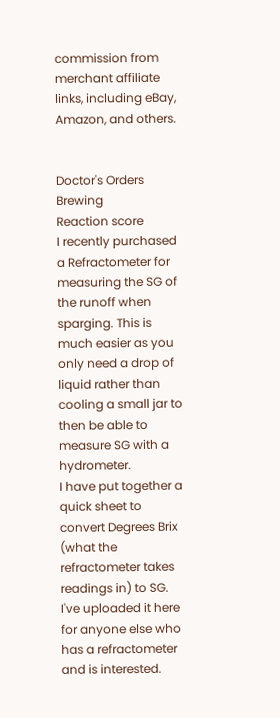commission from merchant affiliate links, including eBay, Amazon, and others.


Doctor's Orders Brewing
Reaction score
I recently purchased a Refractometer for measuring the SG of the runoff when sparging. This is much easier as you only need a drop of liquid rather than cooling a small jar to then be able to measure SG with a hydrometer.
I have put together a quick sheet to convert Degrees Brix (what the refractometer takes readings in) to SG.
I've uploaded it here for anyone else who has a refractometer and is interested.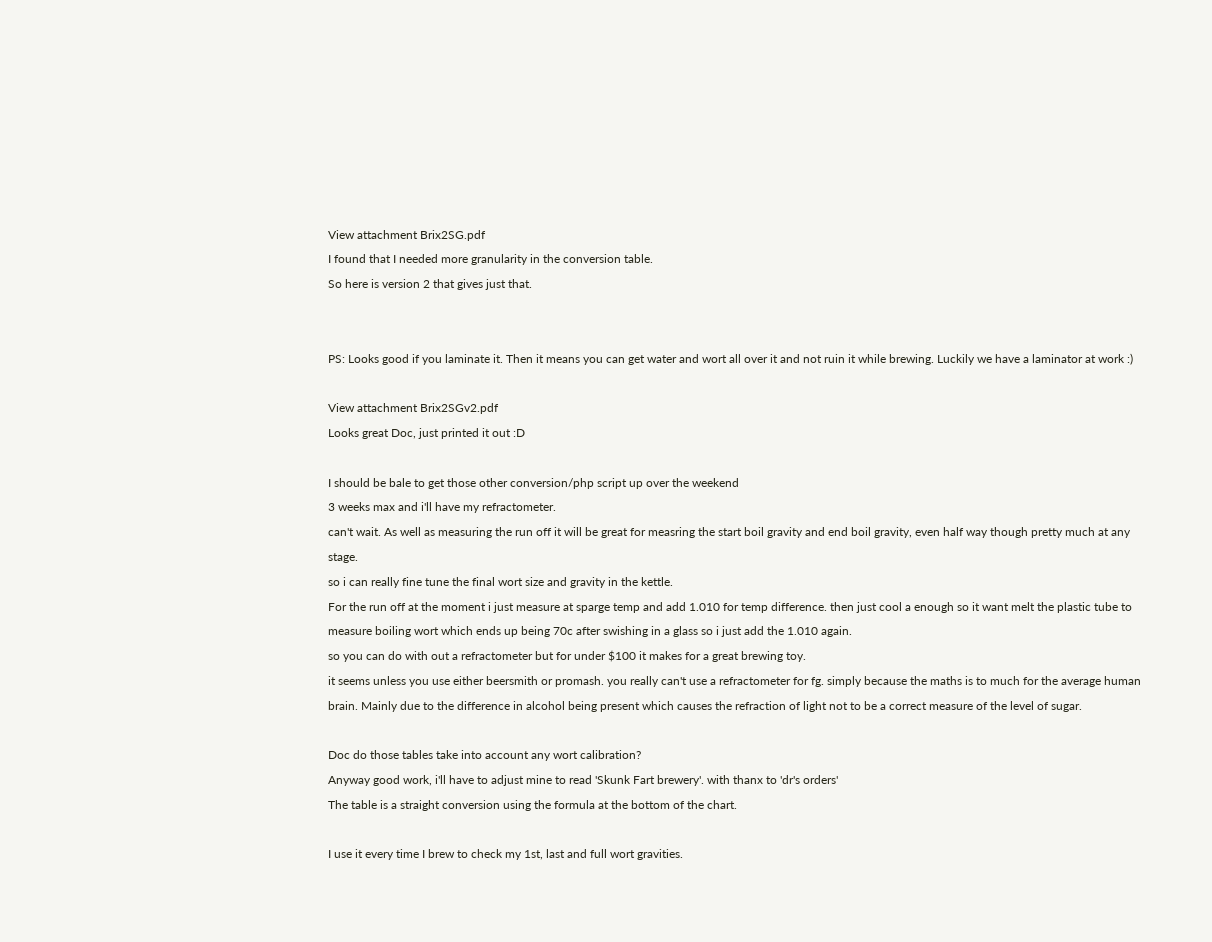View attachment Brix2SG.pdf
I found that I needed more granularity in the conversion table.
So here is version 2 that gives just that.


PS: Looks good if you laminate it. Then it means you can get water and wort all over it and not ruin it while brewing. Luckily we have a laminator at work :)

View attachment Brix2SGv2.pdf
Looks great Doc, just printed it out :D

I should be bale to get those other conversion/php script up over the weekend
3 weeks max and i'll have my refractometer.
can't wait. As well as measuring the run off it will be great for measring the start boil gravity and end boil gravity, even half way though pretty much at any stage.
so i can really fine tune the final wort size and gravity in the kettle.
For the run off at the moment i just measure at sparge temp and add 1.010 for temp difference. then just cool a enough so it want melt the plastic tube to measure boiling wort which ends up being 70c after swishing in a glass so i just add the 1.010 again.
so you can do with out a refractometer but for under $100 it makes for a great brewing toy.
it seems unless you use either beersmith or promash. you really can't use a refractometer for fg. simply because the maths is to much for the average human brain. Mainly due to the difference in alcohol being present which causes the refraction of light not to be a correct measure of the level of sugar.

Doc do those tables take into account any wort calibration?
Anyway good work, i'll have to adjust mine to read 'Skunk Fart brewery'. with thanx to 'dr's orders'
The table is a straight conversion using the formula at the bottom of the chart.

I use it every time I brew to check my 1st, last and full wort gravities.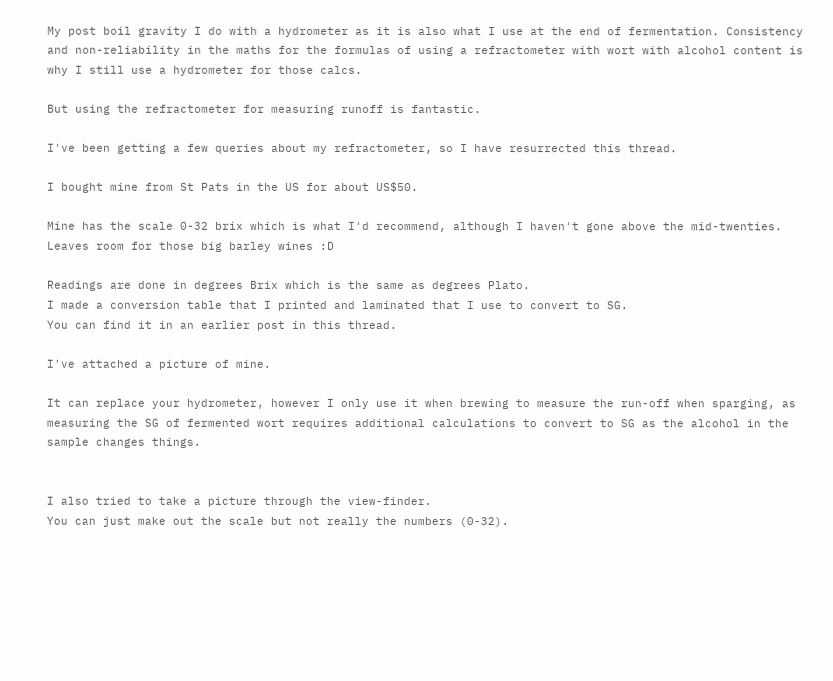My post boil gravity I do with a hydrometer as it is also what I use at the end of fermentation. Consistency and non-reliability in the maths for the formulas of using a refractometer with wort with alcohol content is why I still use a hydrometer for those calcs.

But using the refractometer for measuring runoff is fantastic.

I've been getting a few queries about my refractometer, so I have resurrected this thread.

I bought mine from St Pats in the US for about US$50.

Mine has the scale 0-32 brix which is what I'd recommend, although I haven't gone above the mid-twenties. Leaves room for those big barley wines :D

Readings are done in degrees Brix which is the same as degrees Plato.
I made a conversion table that I printed and laminated that I use to convert to SG.
You can find it in an earlier post in this thread.

I've attached a picture of mine.

It can replace your hydrometer, however I only use it when brewing to measure the run-off when sparging, as measuring the SG of fermented wort requires additional calculations to convert to SG as the alcohol in the sample changes things.


I also tried to take a picture through the view-finder.
You can just make out the scale but not really the numbers (0-32).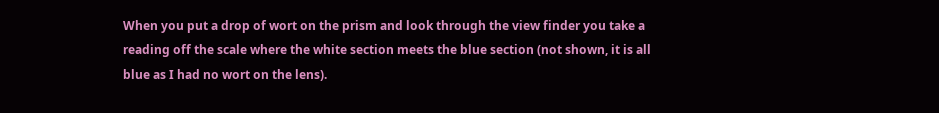When you put a drop of wort on the prism and look through the view finder you take a reading off the scale where the white section meets the blue section (not shown, it is all blue as I had no wort on the lens).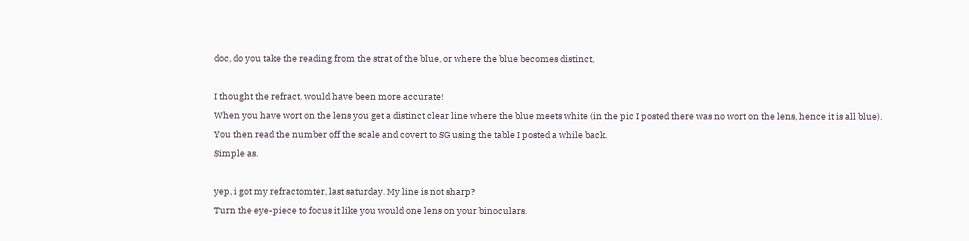doc, do you take the reading from the strat of the blue, or where the blue becomes distinct,

I thought the refract. would have been more accurate!
When you have wort on the lens you get a distinct clear line where the blue meets white (in the pic I posted there was no wort on the lens, hence it is all blue).
You then read the number off the scale and covert to SG using the table I posted a while back.
Simple as.

yep, i got my refractomter, last saturday. My line is not sharp?
Turn the eye-piece to focus it like you would one lens on your binoculars.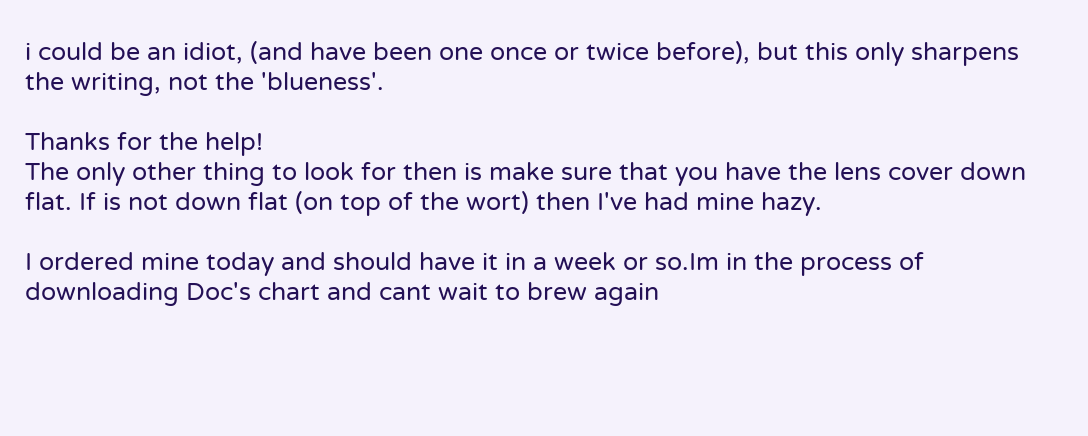i could be an idiot, (and have been one once or twice before), but this only sharpens the writing, not the 'blueness'.

Thanks for the help!
The only other thing to look for then is make sure that you have the lens cover down flat. If is not down flat (on top of the wort) then I've had mine hazy.

I ordered mine today and should have it in a week or so.Im in the process of downloading Doc's chart and cant wait to brew again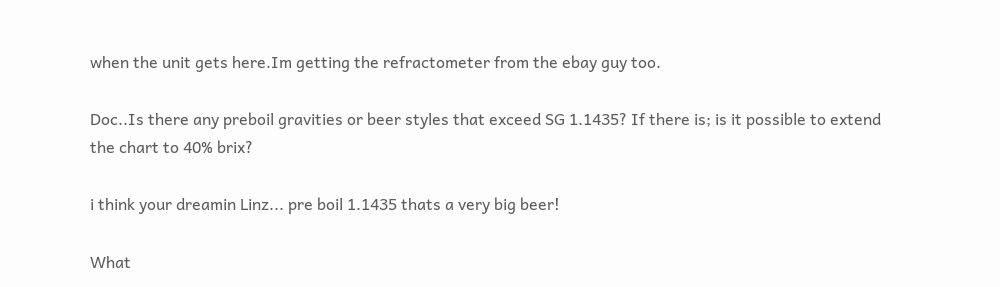when the unit gets here.Im getting the refractometer from the ebay guy too.

Doc..Is there any preboil gravities or beer styles that exceed SG 1.1435? If there is; is it possible to extend the chart to 40% brix?

i think your dreamin Linz... pre boil 1.1435 thats a very big beer!

What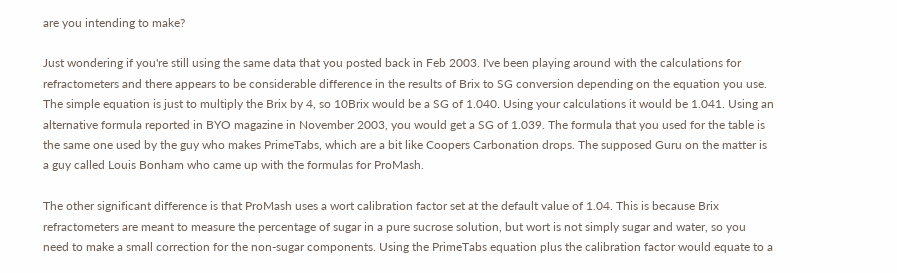are you intending to make?

Just wondering if you're still using the same data that you posted back in Feb 2003. I've been playing around with the calculations for refractometers and there appears to be considerable difference in the results of Brix to SG conversion depending on the equation you use. The simple equation is just to multiply the Brix by 4, so 10Brix would be a SG of 1.040. Using your calculations it would be 1.041. Using an alternative formula reported in BYO magazine in November 2003, you would get a SG of 1.039. The formula that you used for the table is the same one used by the guy who makes PrimeTabs, which are a bit like Coopers Carbonation drops. The supposed Guru on the matter is a guy called Louis Bonham who came up with the formulas for ProMash.

The other significant difference is that ProMash uses a wort calibration factor set at the default value of 1.04. This is because Brix refractometers are meant to measure the percentage of sugar in a pure sucrose solution, but wort is not simply sugar and water, so you need to make a small correction for the non-sugar components. Using the PrimeTabs equation plus the calibration factor would equate to a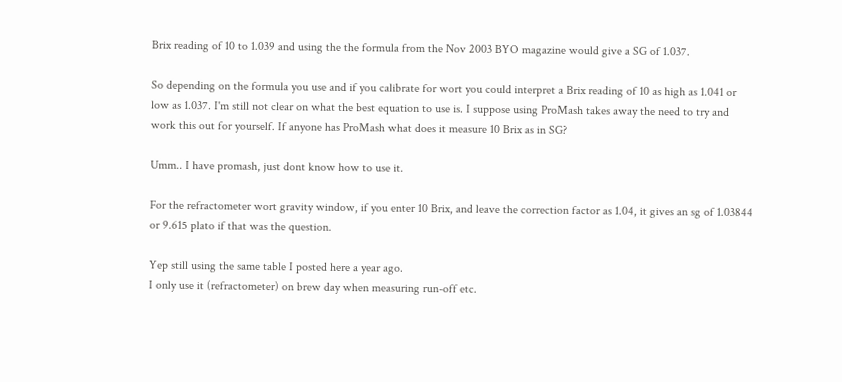Brix reading of 10 to 1.039 and using the the formula from the Nov 2003 BYO magazine would give a SG of 1.037.

So depending on the formula you use and if you calibrate for wort you could interpret a Brix reading of 10 as high as 1.041 or low as 1.037. I'm still not clear on what the best equation to use is. I suppose using ProMash takes away the need to try and work this out for yourself. If anyone has ProMash what does it measure 10 Brix as in SG?

Umm.. I have promash, just dont know how to use it.

For the refractometer wort gravity window, if you enter 10 Brix, and leave the correction factor as 1.04, it gives an sg of 1.03844 or 9.615 plato if that was the question.

Yep still using the same table I posted here a year ago.
I only use it (refractometer) on brew day when measuring run-off etc.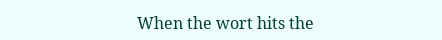When the wort hits the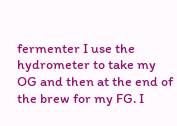fermenter I use the hydrometer to take my OG and then at the end of the brew for my FG. I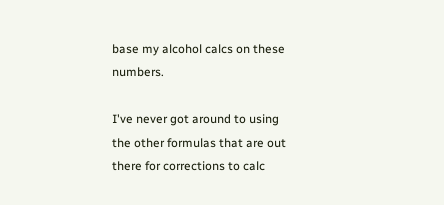base my alcohol calcs on these numbers.

I've never got around to using the other formulas that are out there for corrections to calc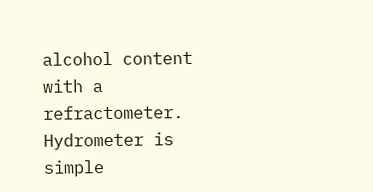alcohol content with a refractometer. Hydrometer is simple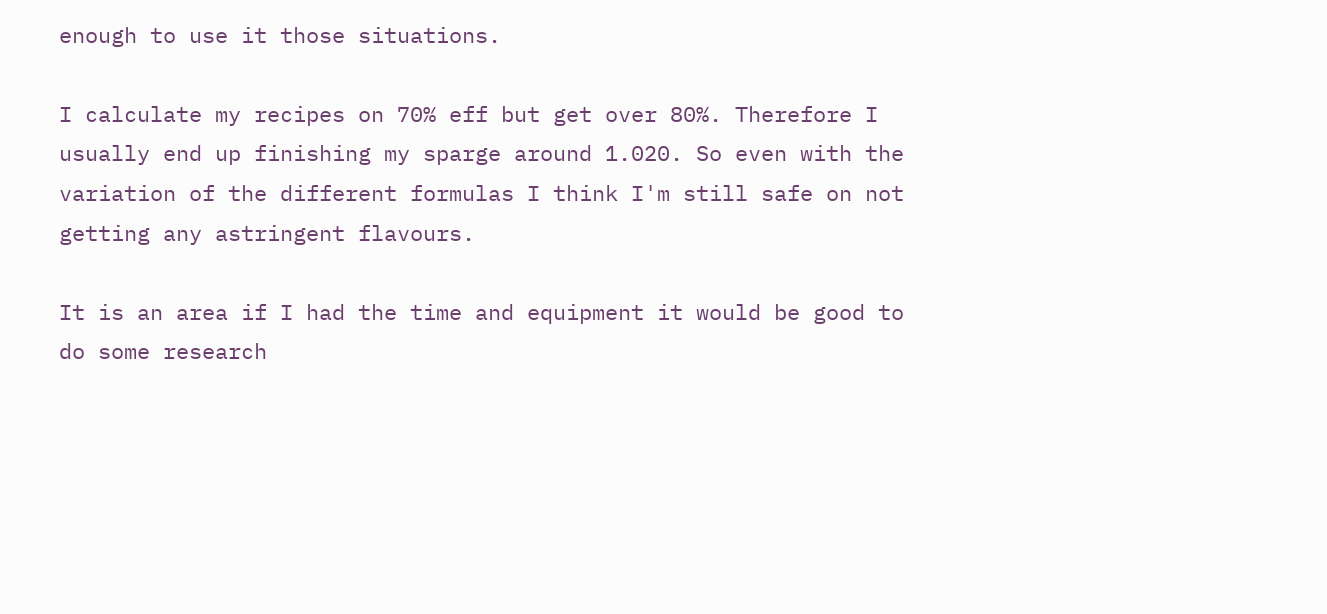enough to use it those situations.

I calculate my recipes on 70% eff but get over 80%. Therefore I usually end up finishing my sparge around 1.020. So even with the variation of the different formulas I think I'm still safe on not getting any astringent flavours.

It is an area if I had the time and equipment it would be good to do some research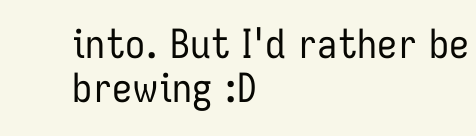into. But I'd rather be brewing :D